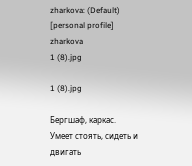zharkova: (Default)
[personal profile] zharkova
1 (8).jpg

1 (8).jpg

Бергшаф, каркас.
Умеет стоять, сидеть и двигать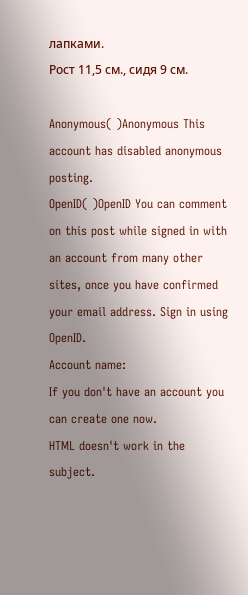лапками.
Рост 11,5 см., сидя 9 см.

Anonymous( )Anonymous This account has disabled anonymous posting.
OpenID( )OpenID You can comment on this post while signed in with an account from many other sites, once you have confirmed your email address. Sign in using OpenID.
Account name:
If you don't have an account you can create one now.
HTML doesn't work in the subject.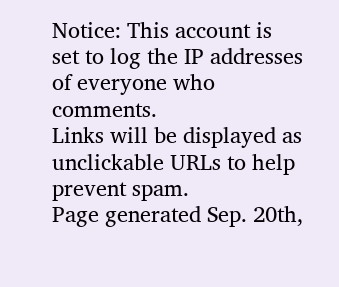Notice: This account is set to log the IP addresses of everyone who comments.
Links will be displayed as unclickable URLs to help prevent spam.
Page generated Sep. 20th,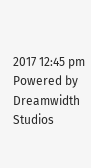2017 12:45 pm
Powered by Dreamwidth Studios